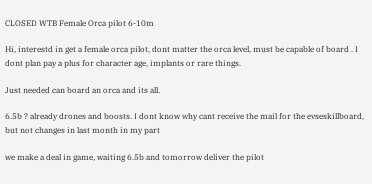CLOSED WTB Female Orca pilot 6-10m

Hi, interestd in get a female orca pilot, dont matter the orca level, must be capable of board . I dont plan pay a plus for character age, implants or rare things.

Just needed can board an orca and its all.

6.5b ? already drones and boosts. I dont know why cant receive the mail for the evseskillboard, but not changes in last month in my part

we make a deal in game, waiting 6.5b and tomorrow deliver the pilot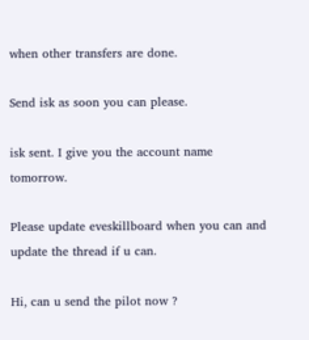when other transfers are done.

Send isk as soon you can please.

isk sent. I give you the account name tomorrow.

Please update eveskillboard when you can and update the thread if u can.

Hi, can u send the pilot now ?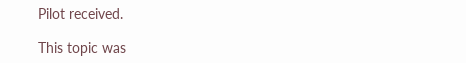Pilot received.

This topic was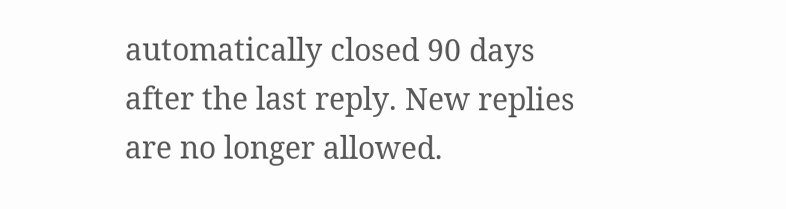automatically closed 90 days after the last reply. New replies are no longer allowed.